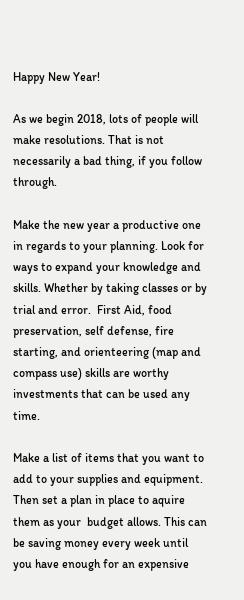Happy New Year!

As we begin 2018, lots of people will make resolutions. That is not necessarily a bad thing, if you follow through.

Make the new year a productive one in regards to your planning. Look for ways to expand your knowledge and skills. Whether by taking classes or by trial and error.  First Aid, food preservation, self defense, fire starting, and orienteering (map and compass use) skills are worthy investments that can be used any time.

Make a list of items that you want to add to your supplies and equipment. Then set a plan in place to aquire them as your  budget allows. This can be saving money every week until you have enough for an expensive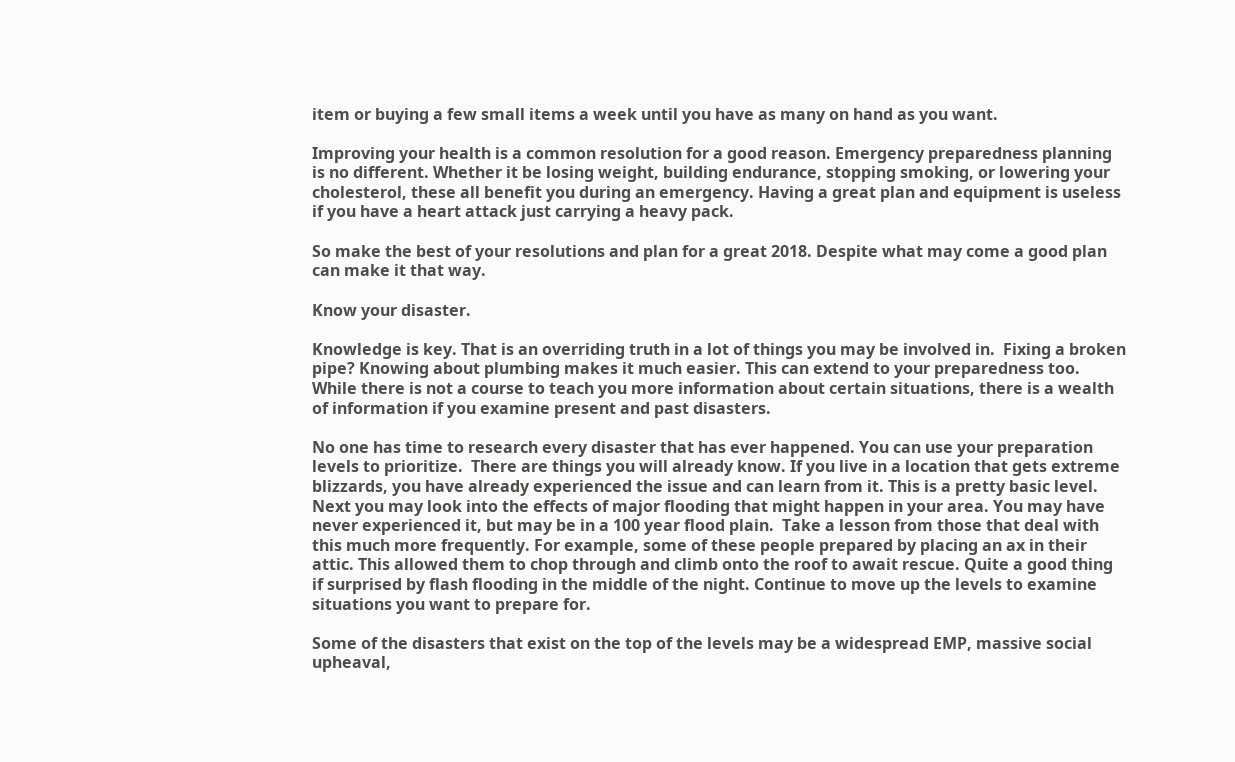item or buying a few small items a week until you have as many on hand as you want.

Improving your health is a common resolution for a good reason. Emergency preparedness planning is no different. Whether it be losing weight, building endurance, stopping smoking, or lowering your cholesterol, these all benefit you during an emergency. Having a great plan and equipment is useless if you have a heart attack just carrying a heavy pack.

So make the best of your resolutions and plan for a great 2018. Despite what may come a good plan can make it that way.

Know your disaster.

Knowledge is key. That is an overriding truth in a lot of things you may be involved in.  Fixing a broken pipe? Knowing about plumbing makes it much easier. This can extend to your preparedness too. While there is not a course to teach you more information about certain situations, there is a wealth of information if you examine present and past disasters.

No one has time to research every disaster that has ever happened. You can use your preparation levels to prioritize.  There are things you will already know. If you live in a location that gets extreme blizzards, you have already experienced the issue and can learn from it. This is a pretty basic level. Next you may look into the effects of major flooding that might happen in your area. You may have never experienced it, but may be in a 100 year flood plain.  Take a lesson from those that deal with this much more frequently. For example, some of these people prepared by placing an ax in their attic. This allowed them to chop through and climb onto the roof to await rescue. Quite a good thing if surprised by flash flooding in the middle of the night. Continue to move up the levels to examine situations you want to prepare for.

Some of the disasters that exist on the top of the levels may be a widespread EMP, massive social upheaval,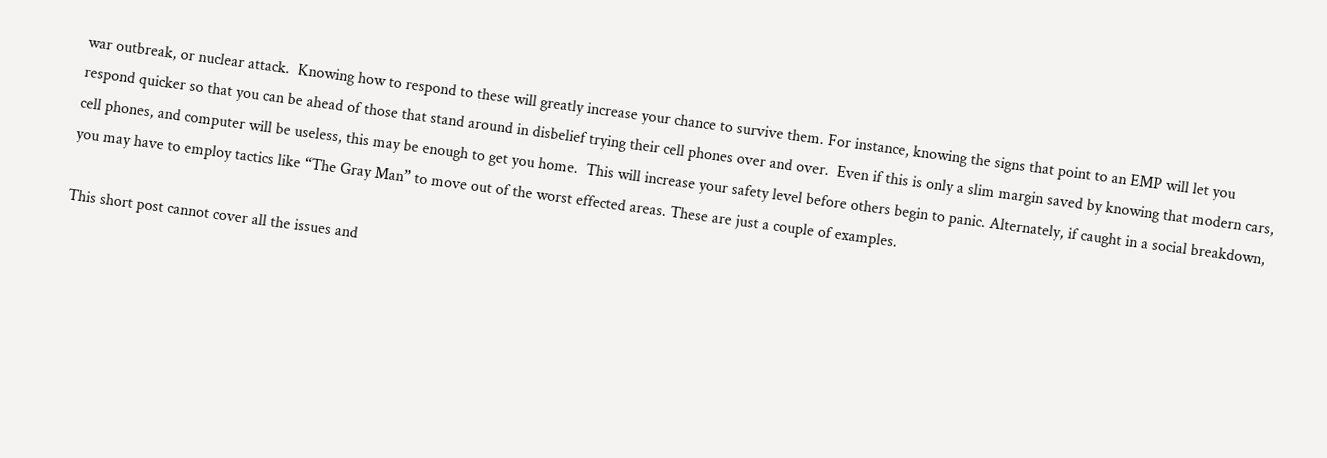war outbreak, or nuclear attack.  Knowing how to respond to these will greatly increase your chance to survive them. For instance, knowing the signs that point to an EMP will let you respond quicker so that you can be ahead of those that stand around in disbelief trying their cell phones over and over.  Even if this is only a slim margin saved by knowing that modern cars, cell phones, and computer will be useless, this may be enough to get you home.  This will increase your safety level before others begin to panic. Alternately, if caught in a social breakdown, you may have to employ tactics like “The Gray Man” to move out of the worst effected areas. These are just a couple of examples.

This short post cannot cover all the issues and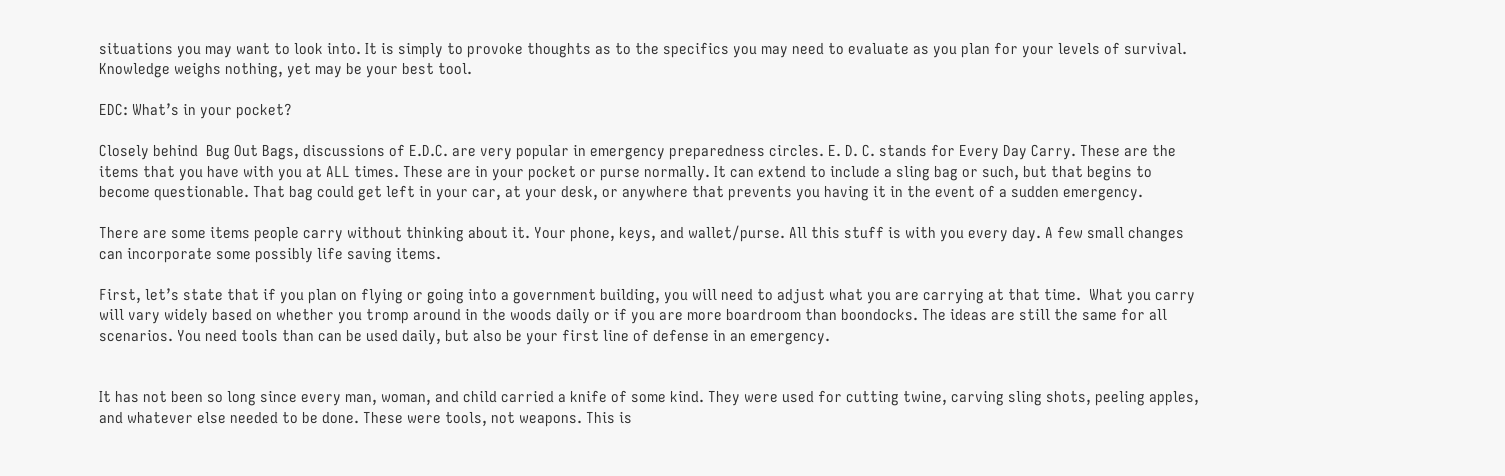situations you may want to look into. It is simply to provoke thoughts as to the specifics you may need to evaluate as you plan for your levels of survival. Knowledge weighs nothing, yet may be your best tool.

EDC: What’s in your pocket?

Closely behind  Bug Out Bags, discussions of E.D.C. are very popular in emergency preparedness circles. E. D. C. stands for Every Day Carry. These are the items that you have with you at ALL times. These are in your pocket or purse normally. It can extend to include a sling bag or such, but that begins to become questionable. That bag could get left in your car, at your desk, or anywhere that prevents you having it in the event of a sudden emergency.

There are some items people carry without thinking about it. Your phone, keys, and wallet/purse. All this stuff is with you every day. A few small changes can incorporate some possibly life saving items.

First, let’s state that if you plan on flying or going into a government building, you will need to adjust what you are carrying at that time.  What you carry will vary widely based on whether you tromp around in the woods daily or if you are more boardroom than boondocks. The ideas are still the same for all scenarios. You need tools than can be used daily, but also be your first line of defense in an emergency.


It has not been so long since every man, woman, and child carried a knife of some kind. They were used for cutting twine, carving sling shots, peeling apples, and whatever else needed to be done. These were tools, not weapons. This is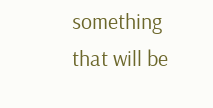something that will be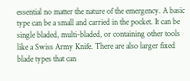essential no matter the nature of the emergency. A basic type can be a small and carried in the pocket. It can be single bladed, multi-bladed, or containing other tools like a Swiss Army Knife. There are also larger fixed blade types that can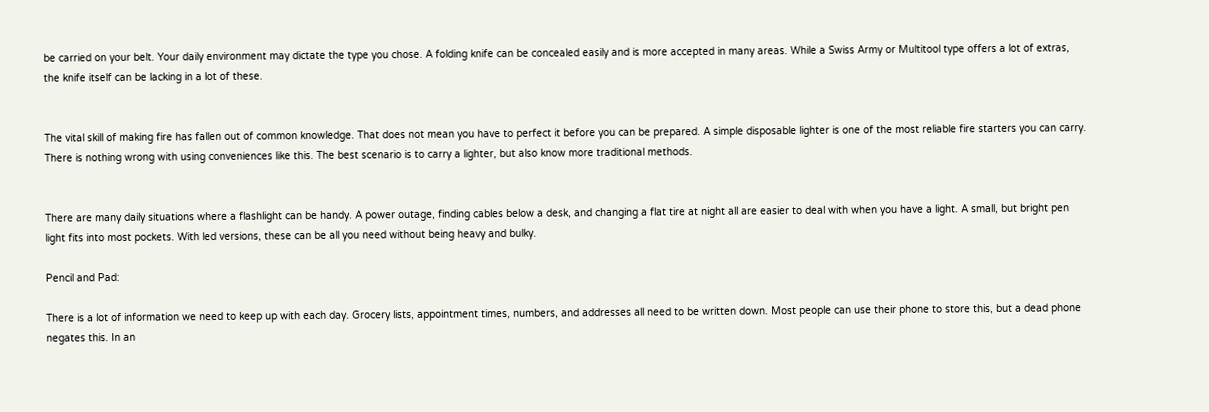be carried on your belt. Your daily environment may dictate the type you chose. A folding knife can be concealed easily and is more accepted in many areas. While a Swiss Army or Multitool type offers a lot of extras, the knife itself can be lacking in a lot of these.


The vital skill of making fire has fallen out of common knowledge. That does not mean you have to perfect it before you can be prepared. A simple disposable lighter is one of the most reliable fire starters you can carry. There is nothing wrong with using conveniences like this. The best scenario is to carry a lighter, but also know more traditional methods.


There are many daily situations where a flashlight can be handy. A power outage, finding cables below a desk, and changing a flat tire at night all are easier to deal with when you have a light. A small, but bright pen light fits into most pockets. With led versions, these can be all you need without being heavy and bulky.

Pencil and Pad:

There is a lot of information we need to keep up with each day. Grocery lists, appointment times, numbers, and addresses all need to be written down. Most people can use their phone to store this, but a dead phone negates this. In an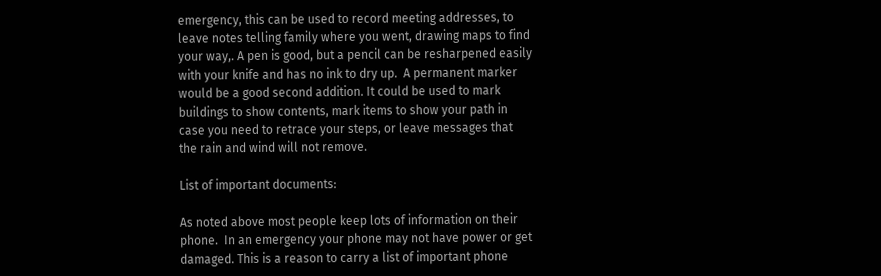emergency, this can be used to record meeting addresses, to leave notes telling family where you went, drawing maps to find your way,. A pen is good, but a pencil can be resharpened easily with your knife and has no ink to dry up.  A permanent marker would be a good second addition. It could be used to mark buildings to show contents, mark items to show your path in case you need to retrace your steps, or leave messages that the rain and wind will not remove.

List of important documents:

As noted above most people keep lots of information on their phone.  In an emergency your phone may not have power or get damaged. This is a reason to carry a list of important phone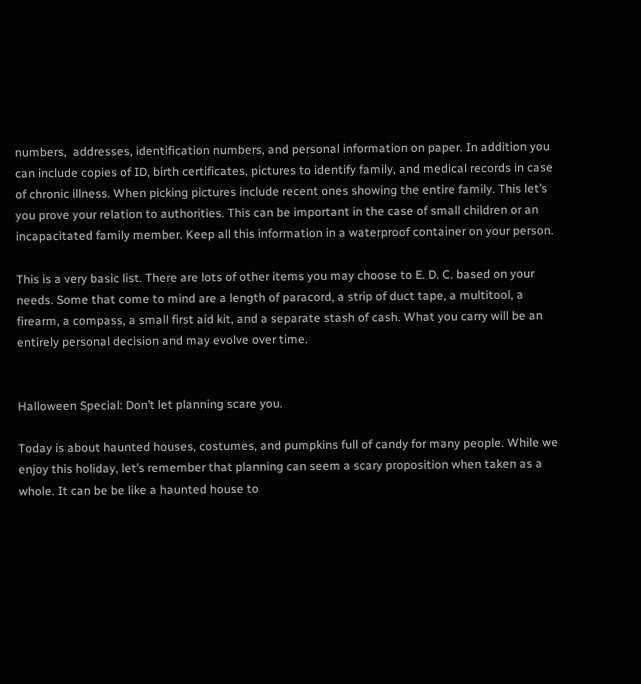numbers,  addresses, identification numbers, and personal information on paper. In addition you can include copies of ID, birth certificates, pictures to identify family, and medical records in case of chronic illness. When picking pictures include recent ones showing the entire family. This let’s you prove your relation to authorities. This can be important in the case of small children or an incapacitated family member. Keep all this information in a waterproof container on your person.

This is a very basic list. There are lots of other items you may choose to E. D. C. based on your needs. Some that come to mind are a length of paracord, a strip of duct tape, a multitool, a firearm, a compass, a small first aid kit, and a separate stash of cash. What you carry will be an entirely personal decision and may evolve over time.


Halloween Special: Don’t let planning scare you.

Today is about haunted houses, costumes, and pumpkins full of candy for many people. While we enjoy this holiday, let’s remember that planning can seem a scary proposition when taken as a whole. It can be be like a haunted house to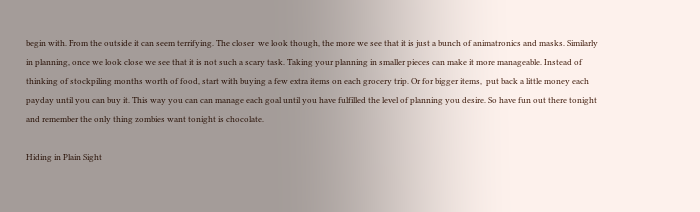begin with. From the outside it can seem terrifying. The closer  we look though, the more we see that it is just a bunch of animatronics and masks. Similarly in planning, once we look close we see that it is not such a scary task. Taking your planning in smaller pieces can make it more manageable. Instead of thinking of stockpiling months worth of food, start with buying a few extra items on each grocery trip. Or for bigger items,  put back a little money each payday until you can buy it. This way you can can manage each goal until you have fulfilled the level of planning you desire. So have fun out there tonight and remember the only thing zombies want tonight is chocolate.

Hiding in Plain Sight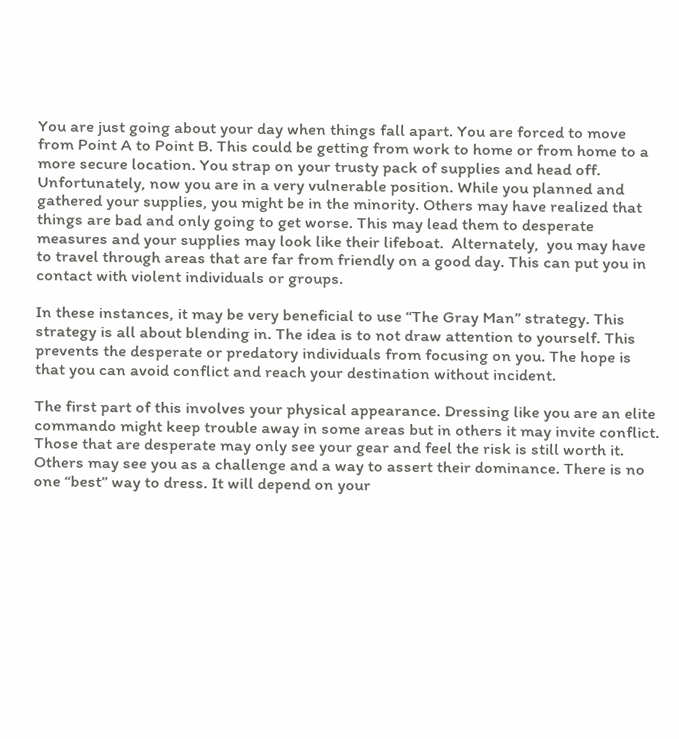You are just going about your day when things fall apart. You are forced to move from Point A to Point B. This could be getting from work to home or from home to a more secure location. You strap on your trusty pack of supplies and head off.  Unfortunately, now you are in a very vulnerable position. While you planned and gathered your supplies, you might be in the minority. Others may have realized that things are bad and only going to get worse. This may lead them to desperate measures and your supplies may look like their lifeboat.  Alternately,  you may have to travel through areas that are far from friendly on a good day. This can put you in contact with violent individuals or groups.

In these instances, it may be very beneficial to use “The Gray Man” strategy. This strategy is all about blending in. The idea is to not draw attention to yourself. This prevents the desperate or predatory individuals from focusing on you. The hope is that you can avoid conflict and reach your destination without incident.

The first part of this involves your physical appearance. Dressing like you are an elite commando might keep trouble away in some areas but in others it may invite conflict. Those that are desperate may only see your gear and feel the risk is still worth it. Others may see you as a challenge and a way to assert their dominance. There is no one “best” way to dress. It will depend on your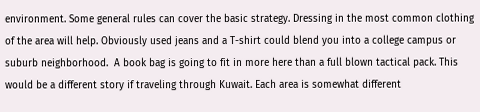environment. Some general rules can cover the basic strategy. Dressing in the most common clothing of the area will help. Obviously used jeans and a T-shirt could blend you into a college campus or suburb neighborhood.  A book bag is going to fit in more here than a full blown tactical pack. This would be a different story if traveling through Kuwait. Each area is somewhat different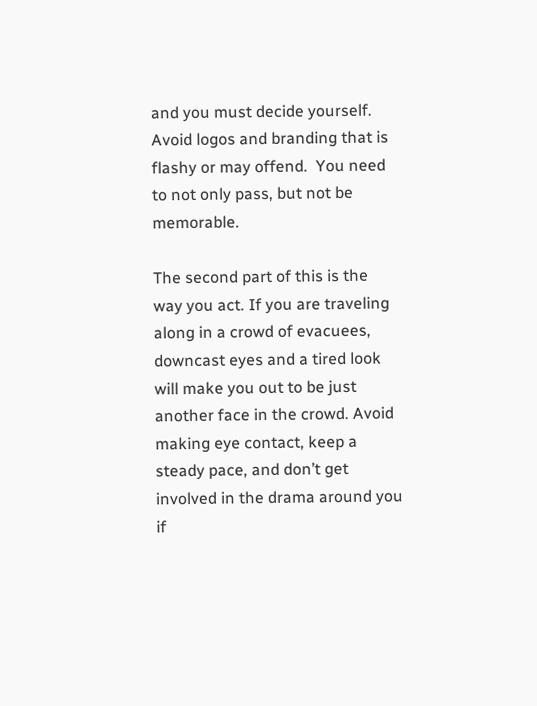and you must decide yourself. Avoid logos and branding that is flashy or may offend.  You need to not only pass, but not be memorable.

The second part of this is the way you act. If you are traveling along in a crowd of evacuees, downcast eyes and a tired look will make you out to be just another face in the crowd. Avoid making eye contact, keep a steady pace, and don’t get involved in the drama around you if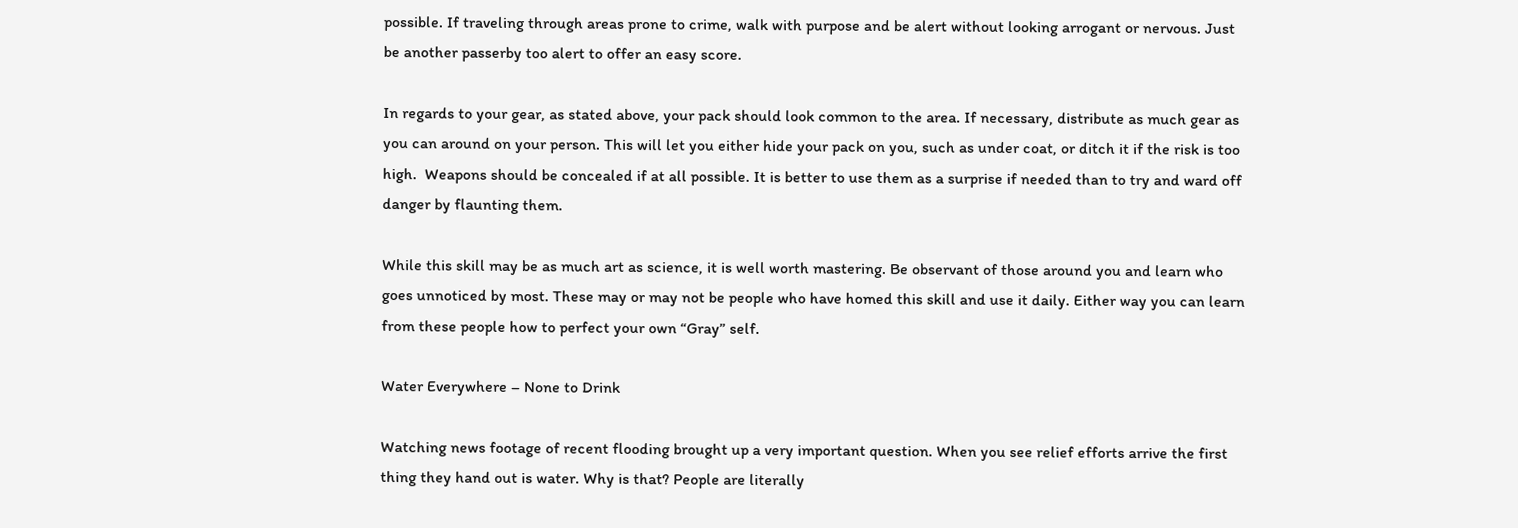possible. If traveling through areas prone to crime, walk with purpose and be alert without looking arrogant or nervous. Just be another passerby too alert to offer an easy score.

In regards to your gear, as stated above, your pack should look common to the area. If necessary, distribute as much gear as you can around on your person. This will let you either hide your pack on you, such as under coat, or ditch it if the risk is too high.  Weapons should be concealed if at all possible. It is better to use them as a surprise if needed than to try and ward off danger by flaunting them.

While this skill may be as much art as science, it is well worth mastering. Be observant of those around you and learn who goes unnoticed by most. These may or may not be people who have homed this skill and use it daily. Either way you can learn from these people how to perfect your own “Gray” self.

Water Everywhere – None to Drink

Watching news footage of recent flooding brought up a very important question. When you see relief efforts arrive the first thing they hand out is water. Why is that? People are literally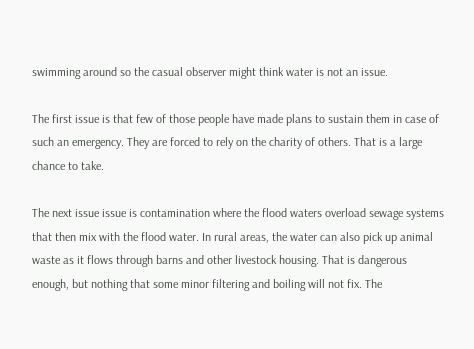swimming around so the casual observer might think water is not an issue.

The first issue is that few of those people have made plans to sustain them in case of such an emergency. They are forced to rely on the charity of others. That is a large chance to take.

The next issue issue is contamination where the flood waters overload sewage systems that then mix with the flood water. In rural areas, the water can also pick up animal waste as it flows through barns and other livestock housing. That is dangerous enough, but nothing that some minor filtering and boiling will not fix. The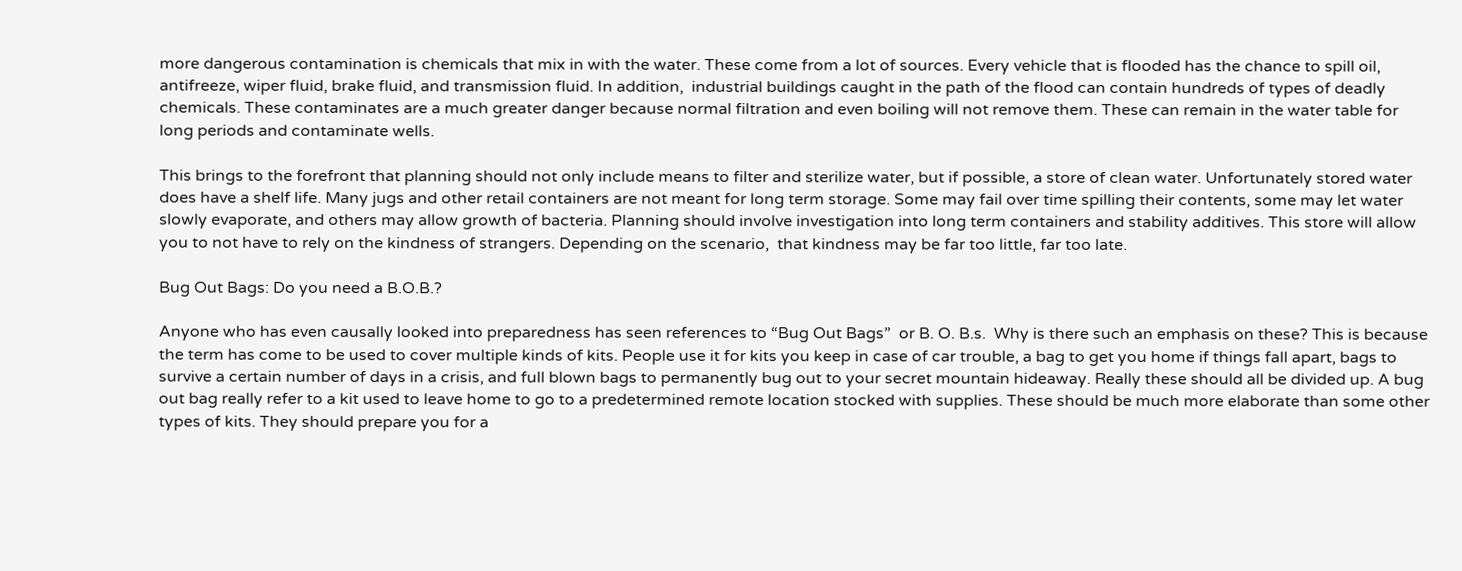more dangerous contamination is chemicals that mix in with the water. These come from a lot of sources. Every vehicle that is flooded has the chance to spill oil, antifreeze, wiper fluid, brake fluid, and transmission fluid. In addition,  industrial buildings caught in the path of the flood can contain hundreds of types of deadly chemicals. These contaminates are a much greater danger because normal filtration and even boiling will not remove them. These can remain in the water table for long periods and contaminate wells.

This brings to the forefront that planning should not only include means to filter and sterilize water, but if possible, a store of clean water. Unfortunately stored water does have a shelf life. Many jugs and other retail containers are not meant for long term storage. Some may fail over time spilling their contents, some may let water slowly evaporate, and others may allow growth of bacteria. Planning should involve investigation into long term containers and stability additives. This store will allow you to not have to rely on the kindness of strangers. Depending on the scenario,  that kindness may be far too little, far too late.

Bug Out Bags: Do you need a B.O.B.?

Anyone who has even causally looked into preparedness has seen references to “Bug Out Bags”  or B. O. B.s.  Why is there such an emphasis on these? This is because the term has come to be used to cover multiple kinds of kits. People use it for kits you keep in case of car trouble, a bag to get you home if things fall apart, bags to survive a certain number of days in a crisis, and full blown bags to permanently bug out to your secret mountain hideaway. Really these should all be divided up. A bug out bag really refer to a kit used to leave home to go to a predetermined remote location stocked with supplies. These should be much more elaborate than some other types of kits. They should prepare you for a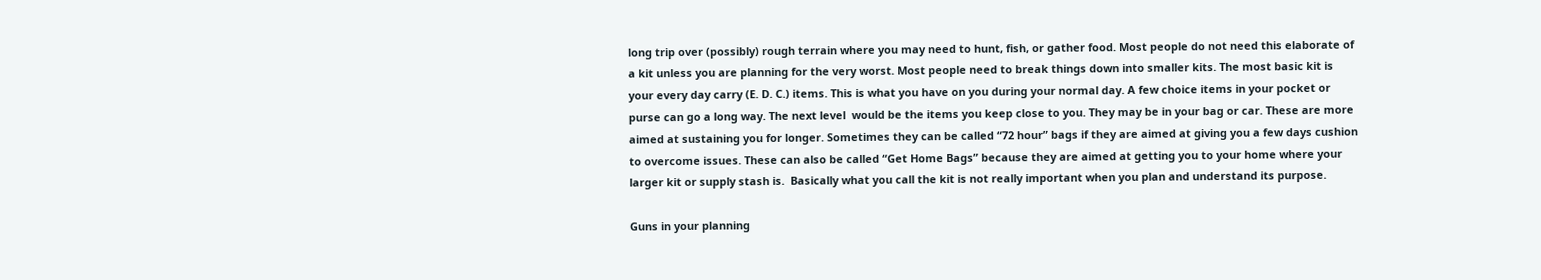long trip over (possibly) rough terrain where you may need to hunt, fish, or gather food. Most people do not need this elaborate of a kit unless you are planning for the very worst. Most people need to break things down into smaller kits. The most basic kit is your every day carry (E. D. C.) items. This is what you have on you during your normal day. A few choice items in your pocket or purse can go a long way. The next level  would be the items you keep close to you. They may be in your bag or car. These are more aimed at sustaining you for longer. Sometimes they can be called “72 hour” bags if they are aimed at giving you a few days cushion to overcome issues. These can also be called “Get Home Bags” because they are aimed at getting you to your home where your larger kit or supply stash is.  Basically what you call the kit is not really important when you plan and understand its purpose.

Guns in your planning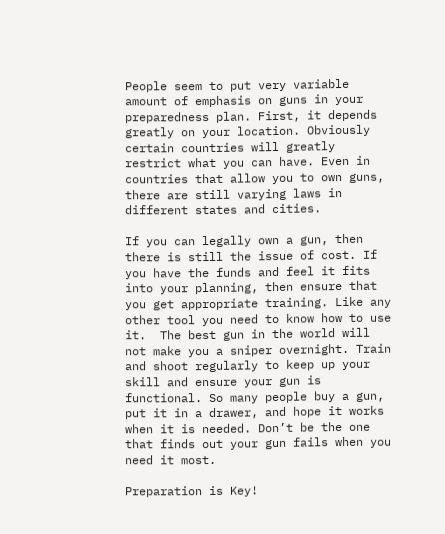People seem to put very variable amount of emphasis on guns in your preparedness plan. First, it depends greatly on your location. Obviously certain countries will greatly restrict what you can have. Even in countries that allow you to own guns, there are still varying laws in different states and cities.

If you can legally own a gun, then there is still the issue of cost. If you have the funds and feel it fits into your planning, then ensure that you get appropriate training. Like any other tool you need to know how to use it.  The best gun in the world will not make you a sniper overnight. Train and shoot regularly to keep up your skill and ensure your gun is functional. So many people buy a gun, put it in a drawer, and hope it works when it is needed. Don’t be the one that finds out your gun fails when you need it most.

Preparation is Key!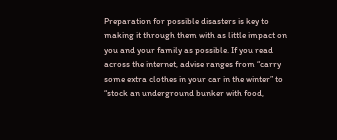Preparation for possible disasters is key to making it through them with as little impact on you and your family as possible. If you read across the internet, advise ranges from “carry some extra clothes in your car in the winter” to “stock an underground bunker with food,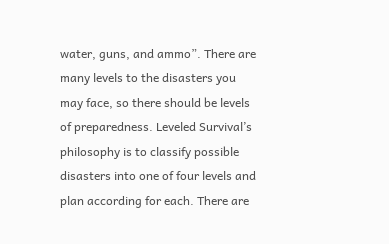water, guns, and ammo”. There are many levels to the disasters you may face, so there should be levels of preparedness. Leveled Survival’s philosophy is to classify possible disasters into one of four levels and plan according for each. There are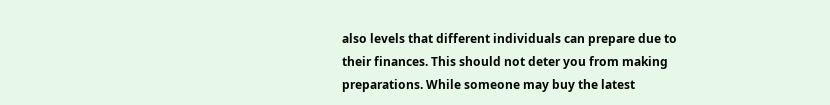also levels that different individuals can prepare due to their finances. This should not deter you from making preparations. While someone may buy the latest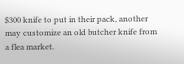$300 knife to put in their pack, another may customize an old butcher knife from a flea market.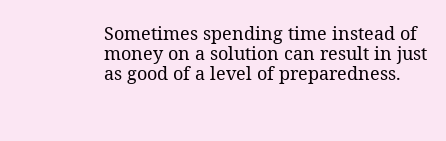Sometimes spending time instead of money on a solution can result in just as good of a level of preparedness.